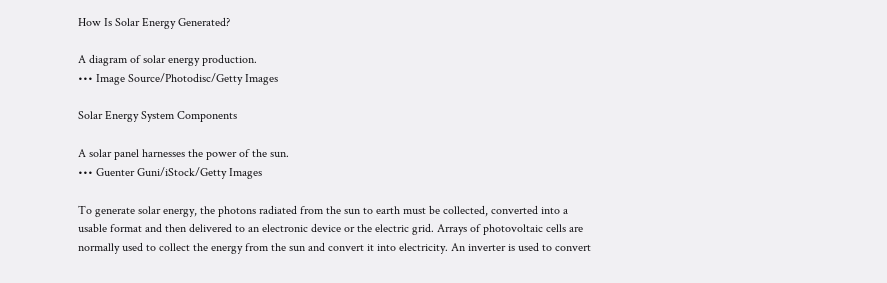How Is Solar Energy Generated?

A diagram of solar energy production.
••• Image Source/Photodisc/Getty Images

Solar Energy System Components

A solar panel harnesses the power of the sun.
••• Guenter Guni/iStock/Getty Images

To generate solar energy, the photons radiated from the sun to earth must be collected, converted into a usable format and then delivered to an electronic device or the electric grid. Arrays of photovoltaic cells are normally used to collect the energy from the sun and convert it into electricity. An inverter is used to convert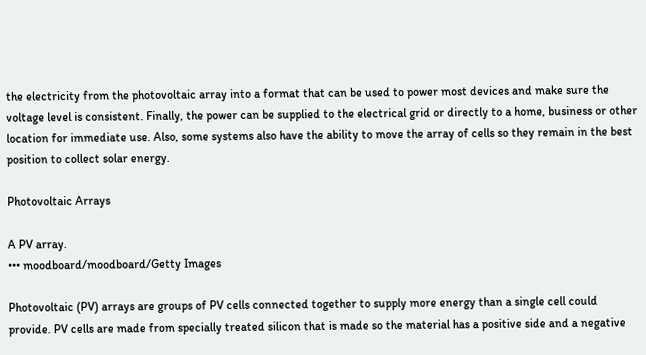the electricity from the photovoltaic array into a format that can be used to power most devices and make sure the voltage level is consistent. Finally, the power can be supplied to the electrical grid or directly to a home, business or other location for immediate use. Also, some systems also have the ability to move the array of cells so they remain in the best position to collect solar energy.

Photovoltaic Arrays

A PV array.
••• moodboard/moodboard/Getty Images

Photovoltaic (PV) arrays are groups of PV cells connected together to supply more energy than a single cell could provide. PV cells are made from specially treated silicon that is made so the material has a positive side and a negative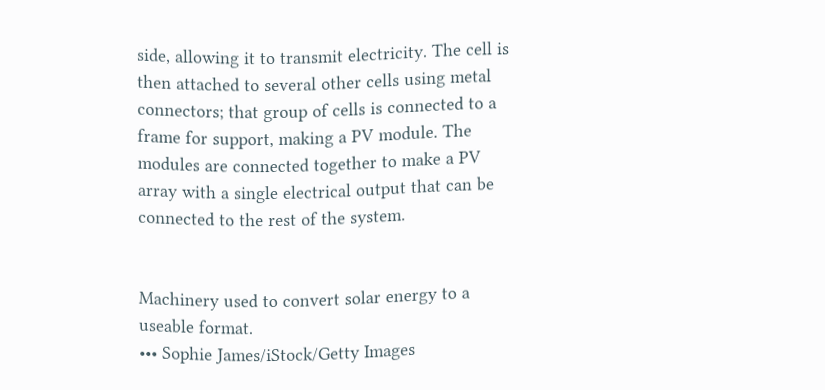side, allowing it to transmit electricity. The cell is then attached to several other cells using metal connectors; that group of cells is connected to a frame for support, making a PV module. The modules are connected together to make a PV array with a single electrical output that can be connected to the rest of the system.


Machinery used to convert solar energy to a useable format.
••• Sophie James/iStock/Getty Images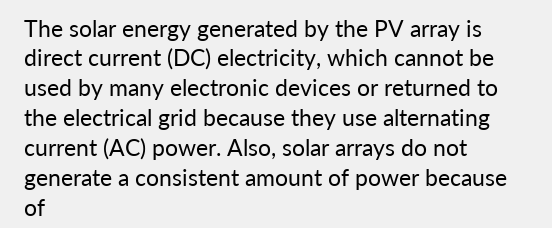The solar energy generated by the PV array is direct current (DC) electricity, which cannot be used by many electronic devices or returned to the electrical grid because they use alternating current (AC) power. Also, solar arrays do not generate a consistent amount of power because of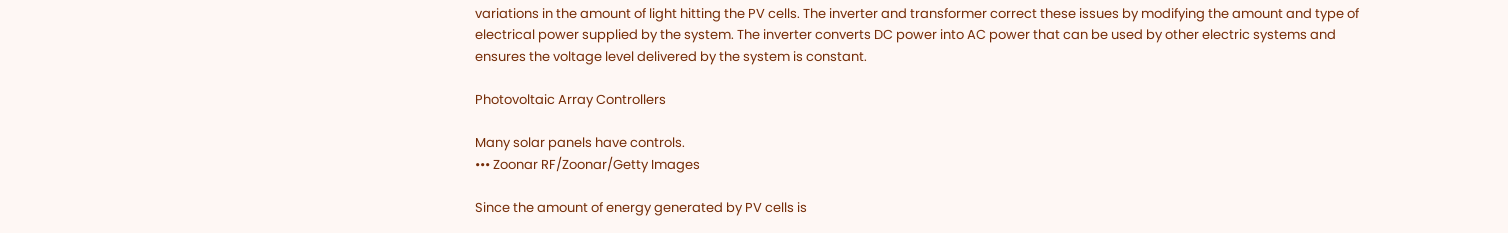variations in the amount of light hitting the PV cells. The inverter and transformer correct these issues by modifying the amount and type of electrical power supplied by the system. The inverter converts DC power into AC power that can be used by other electric systems and ensures the voltage level delivered by the system is constant.

Photovoltaic Array Controllers

Many solar panels have controls.
••• Zoonar RF/Zoonar/Getty Images

Since the amount of energy generated by PV cells is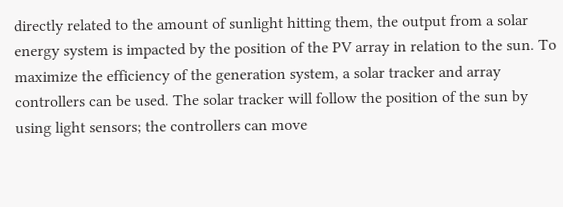directly related to the amount of sunlight hitting them, the output from a solar energy system is impacted by the position of the PV array in relation to the sun. To maximize the efficiency of the generation system, a solar tracker and array controllers can be used. The solar tracker will follow the position of the sun by using light sensors; the controllers can move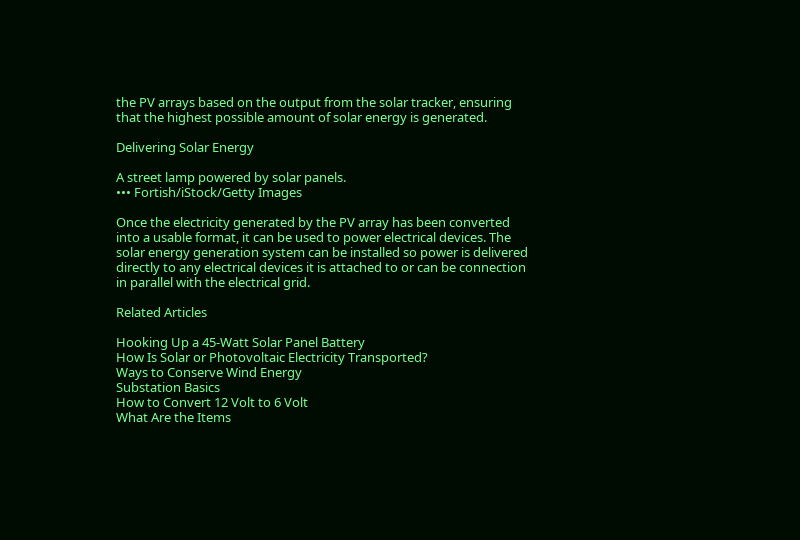the PV arrays based on the output from the solar tracker, ensuring that the highest possible amount of solar energy is generated.

Delivering Solar Energy

A street lamp powered by solar panels.
••• Fortish/iStock/Getty Images

Once the electricity generated by the PV array has been converted into a usable format, it can be used to power electrical devices. The solar energy generation system can be installed so power is delivered directly to any electrical devices it is attached to or can be connection in parallel with the electrical grid.

Related Articles

Hooking Up a 45-Watt Solar Panel Battery
How Is Solar or Photovoltaic Electricity Transported?
Ways to Conserve Wind Energy
Substation Basics
How to Convert 12 Volt to 6 Volt
What Are the Items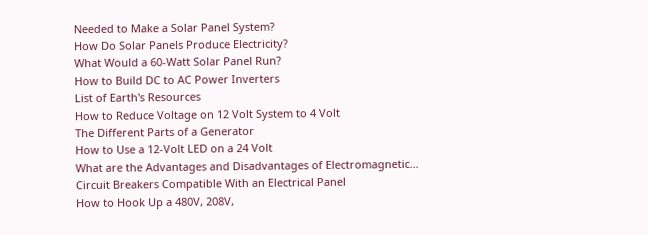Needed to Make a Solar Panel System?
How Do Solar Panels Produce Electricity?
What Would a 60-Watt Solar Panel Run?
How to Build DC to AC Power Inverters
List of Earth's Resources
How to Reduce Voltage on 12 Volt System to 4 Volt
The Different Parts of a Generator
How to Use a 12-Volt LED on a 24 Volt
What are the Advantages and Disadvantages of Electromagnetic...
Circuit Breakers Compatible With an Electrical Panel
How to Hook Up a 480V, 208V,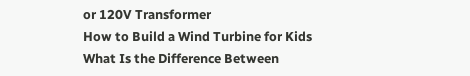or 120V Transformer
How to Build a Wind Turbine for Kids
What Is the Difference Between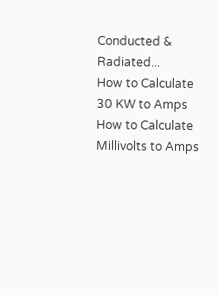Conducted & Radiated...
How to Calculate 30 KW to Amps
How to Calculate Millivolts to Amps